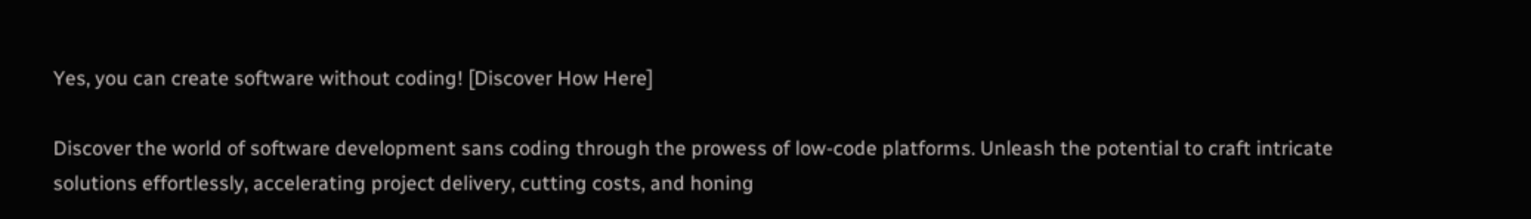Yes, you can create software without coding! [Discover How Here]

Discover the world of software development sans coding through the prowess of low-code platforms. Unleash the potential to craft intricate solutions effortlessly, accelerating project delivery, cutting costs, and honing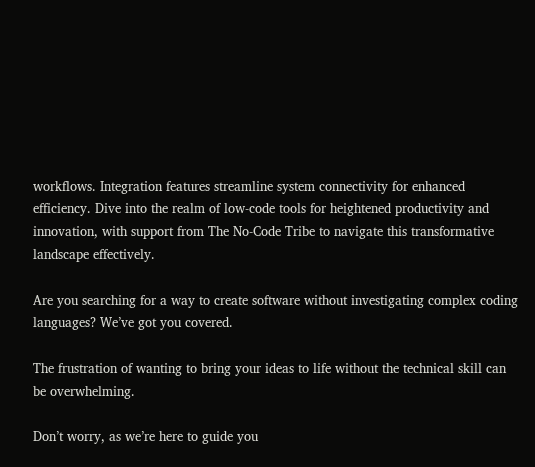workflows. Integration features streamline system connectivity for enhanced efficiency. Dive into the realm of low-code tools for heightened productivity and innovation, with support from The No-Code Tribe to navigate this transformative landscape effectively.

Are you searching for a way to create software without investigating complex coding languages? We’ve got you covered.

The frustration of wanting to bring your ideas to life without the technical skill can be overwhelming.

Don’t worry, as we’re here to guide you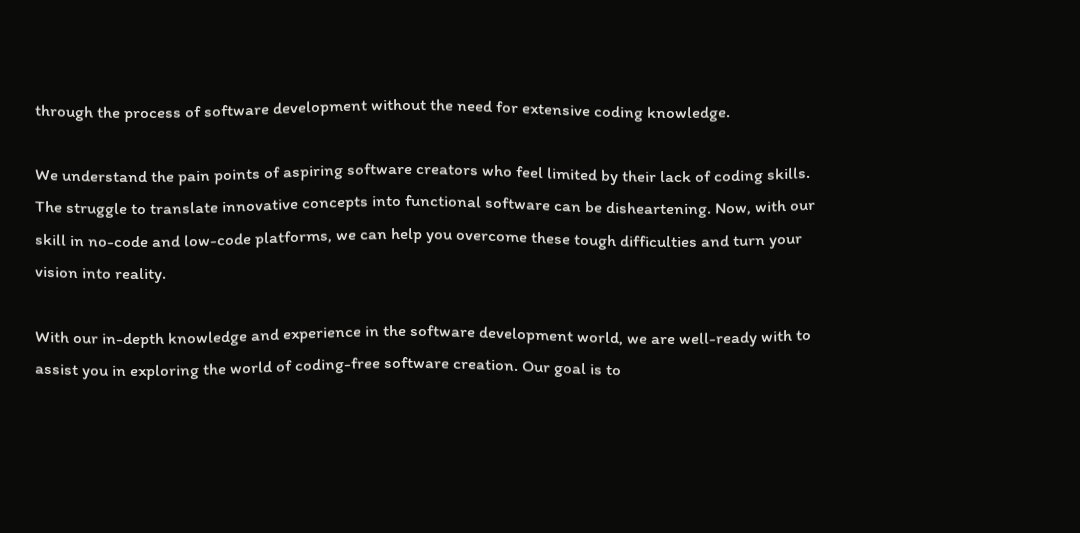through the process of software development without the need for extensive coding knowledge.

We understand the pain points of aspiring software creators who feel limited by their lack of coding skills. The struggle to translate innovative concepts into functional software can be disheartening. Now, with our skill in no-code and low-code platforms, we can help you overcome these tough difficulties and turn your vision into reality.

With our in-depth knowledge and experience in the software development world, we are well-ready with to assist you in exploring the world of coding-free software creation. Our goal is to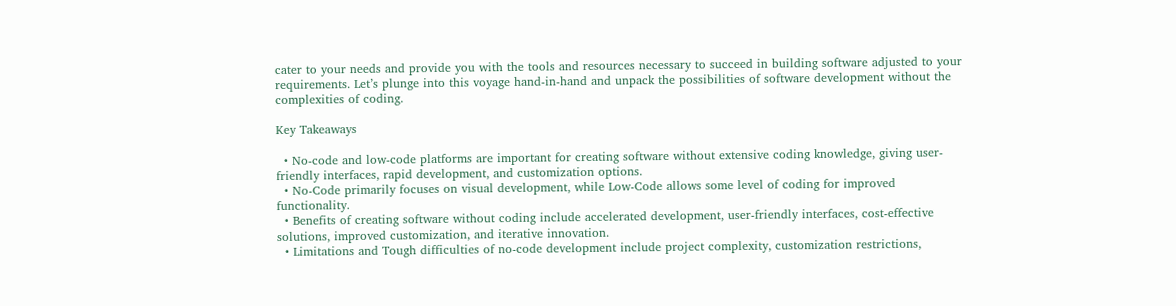cater to your needs and provide you with the tools and resources necessary to succeed in building software adjusted to your requirements. Let’s plunge into this voyage hand-in-hand and unpack the possibilities of software development without the complexities of coding.

Key Takeaways

  • No-code and low-code platforms are important for creating software without extensive coding knowledge, giving user-friendly interfaces, rapid development, and customization options.
  • No-Code primarily focuses on visual development, while Low-Code allows some level of coding for improved functionality.
  • Benefits of creating software without coding include accelerated development, user-friendly interfaces, cost-effective solutions, improved customization, and iterative innovation.
  • Limitations and Tough difficulties of no-code development include project complexity, customization restrictions,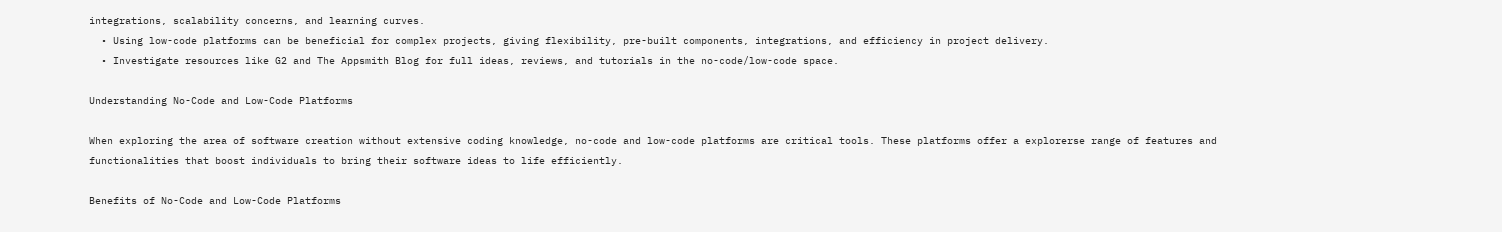integrations, scalability concerns, and learning curves.
  • Using low-code platforms can be beneficial for complex projects, giving flexibility, pre-built components, integrations, and efficiency in project delivery.
  • Investigate resources like G2 and The Appsmith Blog for full ideas, reviews, and tutorials in the no-code/low-code space.

Understanding No-Code and Low-Code Platforms

When exploring the area of software creation without extensive coding knowledge, no-code and low-code platforms are critical tools. These platforms offer a explorerse range of features and functionalities that boost individuals to bring their software ideas to life efficiently.

Benefits of No-Code and Low-Code Platforms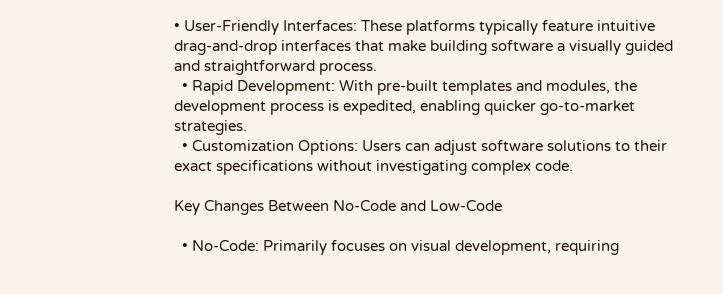• User-Friendly Interfaces: These platforms typically feature intuitive drag-and-drop interfaces that make building software a visually guided and straightforward process.
  • Rapid Development: With pre-built templates and modules, the development process is expedited, enabling quicker go-to-market strategies.
  • Customization Options: Users can adjust software solutions to their exact specifications without investigating complex code.

Key Changes Between No-Code and Low-Code

  • No-Code: Primarily focuses on visual development, requiring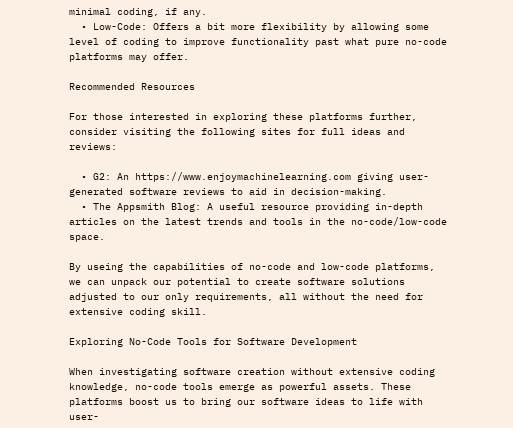minimal coding, if any.
  • Low-Code: Offers a bit more flexibility by allowing some level of coding to improve functionality past what pure no-code platforms may offer.

Recommended Resources

For those interested in exploring these platforms further, consider visiting the following sites for full ideas and reviews:

  • G2: An https://www.enjoymachinelearning.com giving user-generated software reviews to aid in decision-making.
  • The Appsmith Blog: A useful resource providing in-depth articles on the latest trends and tools in the no-code/low-code space.

By useing the capabilities of no-code and low-code platforms, we can unpack our potential to create software solutions adjusted to our only requirements, all without the need for extensive coding skill.

Exploring No-Code Tools for Software Development

When investigating software creation without extensive coding knowledge, no-code tools emerge as powerful assets. These platforms boost us to bring our software ideas to life with user-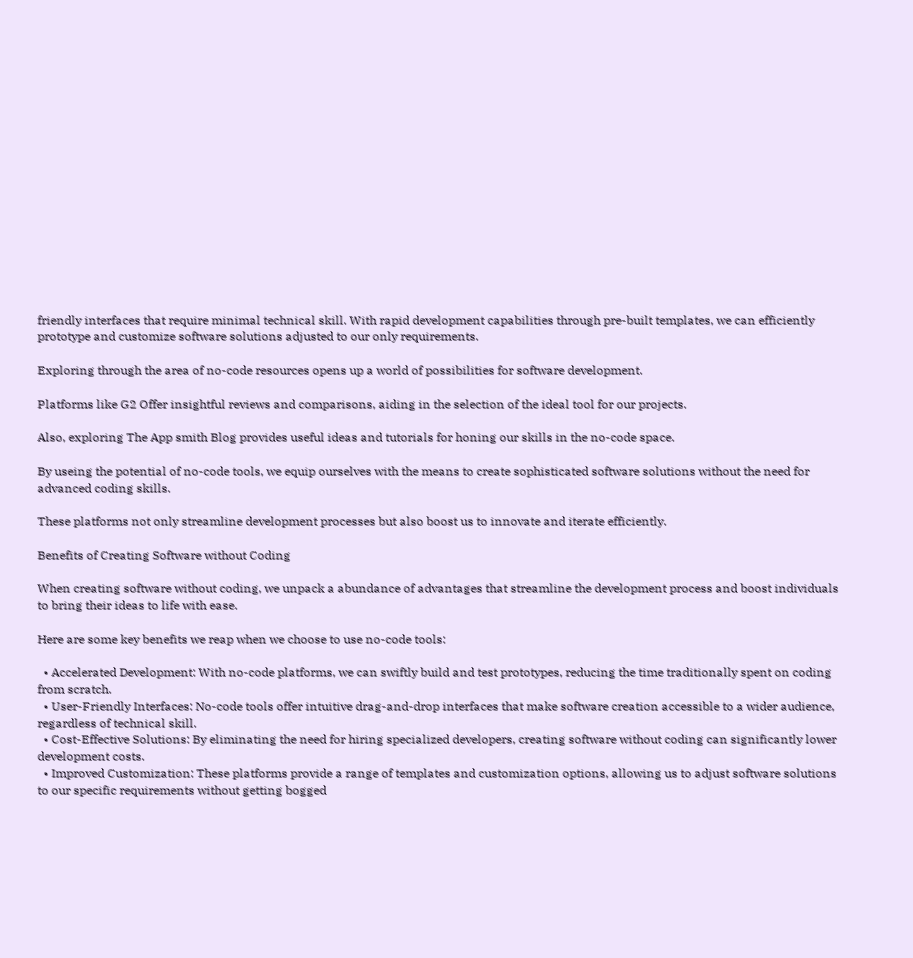friendly interfaces that require minimal technical skill. With rapid development capabilities through pre-built templates, we can efficiently prototype and customize software solutions adjusted to our only requirements.

Exploring through the area of no-code resources opens up a world of possibilities for software development.

Platforms like G2 Offer insightful reviews and comparisons, aiding in the selection of the ideal tool for our projects.

Also, exploring The App smith Blog provides useful ideas and tutorials for honing our skills in the no-code space.

By useing the potential of no-code tools, we equip ourselves with the means to create sophisticated software solutions without the need for advanced coding skills.

These platforms not only streamline development processes but also boost us to innovate and iterate efficiently.

Benefits of Creating Software without Coding

When creating software without coding, we unpack a abundance of advantages that streamline the development process and boost individuals to bring their ideas to life with ease.

Here are some key benefits we reap when we choose to use no-code tools:

  • Accelerated Development: With no-code platforms, we can swiftly build and test prototypes, reducing the time traditionally spent on coding from scratch.
  • User-Friendly Interfaces: No-code tools offer intuitive drag-and-drop interfaces that make software creation accessible to a wider audience, regardless of technical skill.
  • Cost-Effective Solutions: By eliminating the need for hiring specialized developers, creating software without coding can significantly lower development costs.
  • Improved Customization: These platforms provide a range of templates and customization options, allowing us to adjust software solutions to our specific requirements without getting bogged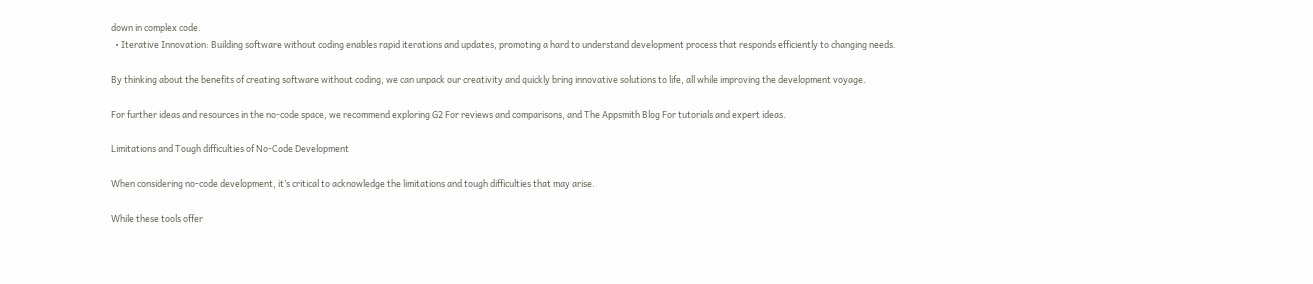down in complex code.
  • Iterative Innovation: Building software without coding enables rapid iterations and updates, promoting a hard to understand development process that responds efficiently to changing needs.

By thinking about the benefits of creating software without coding, we can unpack our creativity and quickly bring innovative solutions to life, all while improving the development voyage.

For further ideas and resources in the no-code space, we recommend exploring G2 For reviews and comparisons, and The Appsmith Blog For tutorials and expert ideas.

Limitations and Tough difficulties of No-Code Development

When considering no-code development, it’s critical to acknowledge the limitations and tough difficulties that may arise.

While these tools offer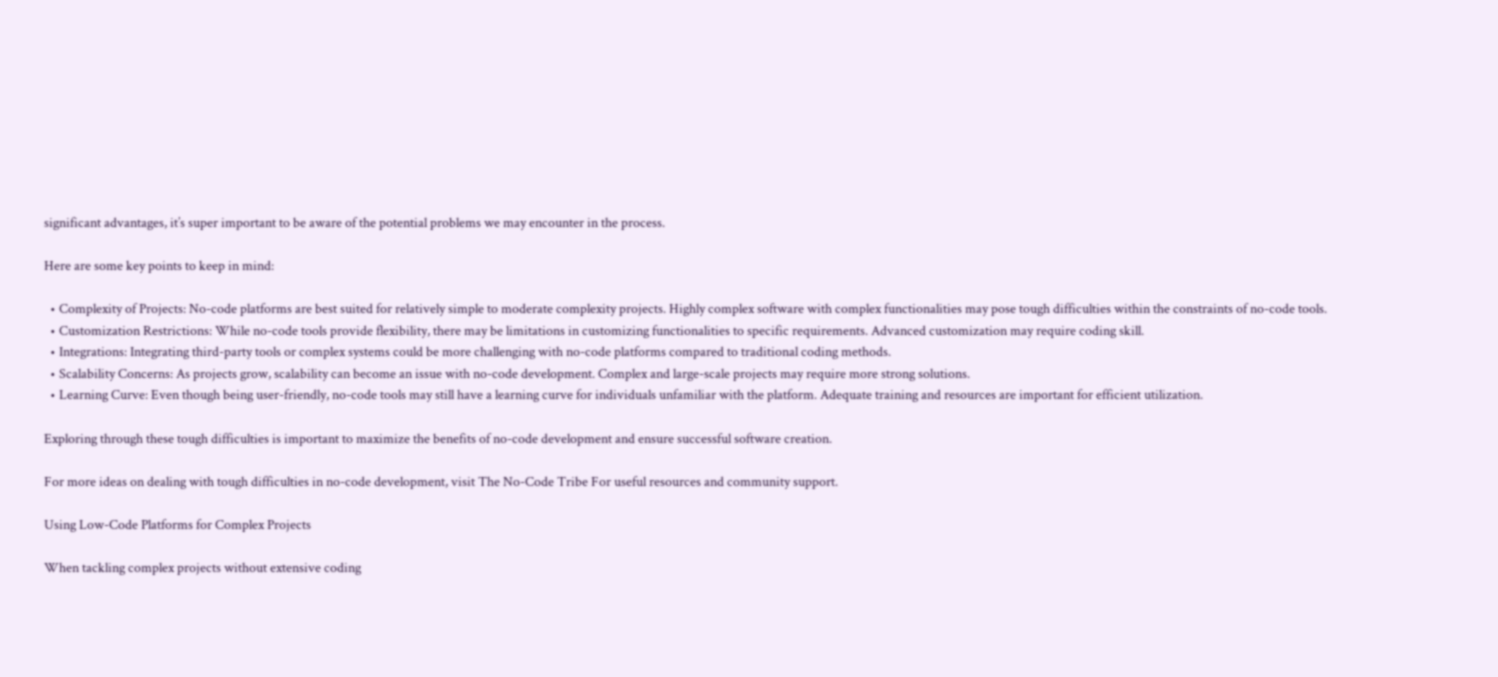significant advantages, it’s super important to be aware of the potential problems we may encounter in the process.

Here are some key points to keep in mind:

  • Complexity of Projects: No-code platforms are best suited for relatively simple to moderate complexity projects. Highly complex software with complex functionalities may pose tough difficulties within the constraints of no-code tools.
  • Customization Restrictions: While no-code tools provide flexibility, there may be limitations in customizing functionalities to specific requirements. Advanced customization may require coding skill.
  • Integrations: Integrating third-party tools or complex systems could be more challenging with no-code platforms compared to traditional coding methods.
  • Scalability Concerns: As projects grow, scalability can become an issue with no-code development. Complex and large-scale projects may require more strong solutions.
  • Learning Curve: Even though being user-friendly, no-code tools may still have a learning curve for individuals unfamiliar with the platform. Adequate training and resources are important for efficient utilization.

Exploring through these tough difficulties is important to maximize the benefits of no-code development and ensure successful software creation.

For more ideas on dealing with tough difficulties in no-code development, visit The No-Code Tribe For useful resources and community support.

Using Low-Code Platforms for Complex Projects

When tackling complex projects without extensive coding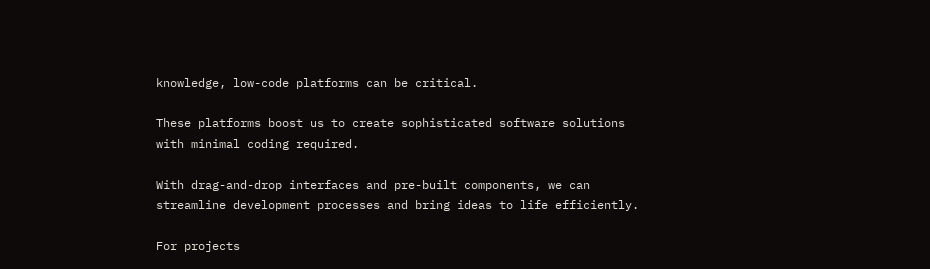knowledge, low-code platforms can be critical.

These platforms boost us to create sophisticated software solutions with minimal coding required.

With drag-and-drop interfaces and pre-built components, we can streamline development processes and bring ideas to life efficiently.

For projects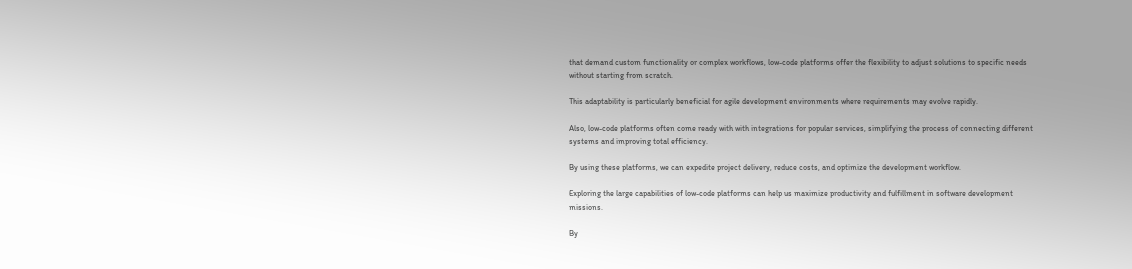that demand custom functionality or complex workflows, low-code platforms offer the flexibility to adjust solutions to specific needs without starting from scratch.

This adaptability is particularly beneficial for agile development environments where requirements may evolve rapidly.

Also, low-code platforms often come ready with with integrations for popular services, simplifying the process of connecting different systems and improving total efficiency.

By using these platforms, we can expedite project delivery, reduce costs, and optimize the development workflow.

Exploring the large capabilities of low-code platforms can help us maximize productivity and fulfillment in software development missions.

By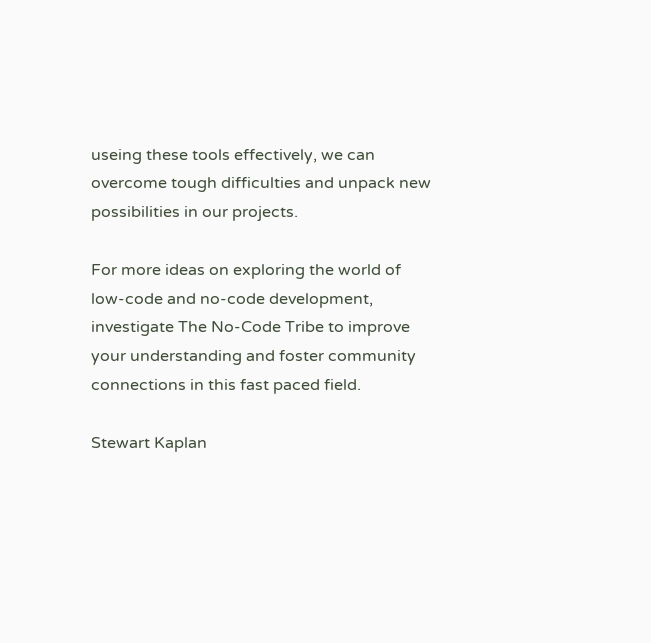useing these tools effectively, we can overcome tough difficulties and unpack new possibilities in our projects.

For more ideas on exploring the world of low-code and no-code development, investigate The No-Code Tribe to improve your understanding and foster community connections in this fast paced field.

Stewart Kaplan